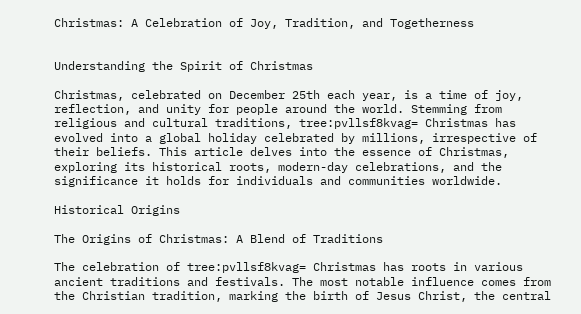Christmas: A Celebration of Joy, Tradition, and Togetherness


Understanding the Spirit of Christmas

Christmas, celebrated on December 25th each year, is a time of joy, reflection, and unity for people around the world. Stemming from religious and cultural traditions, tree:pvllsf8kvag= Christmas has evolved into a global holiday celebrated by millions, irrespective of their beliefs. This article delves into the essence of Christmas, exploring its historical roots, modern-day celebrations, and the significance it holds for individuals and communities worldwide.

Historical Origins

The Origins of Christmas: A Blend of Traditions

The celebration of tree:pvllsf8kvag= Christmas has roots in various ancient traditions and festivals. The most notable influence comes from the Christian tradition, marking the birth of Jesus Christ, the central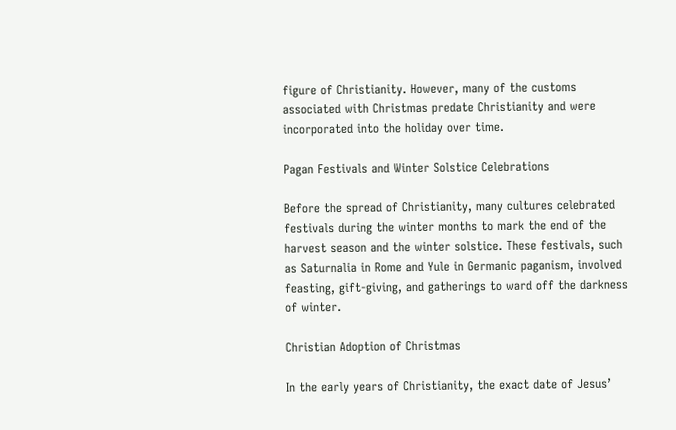figure of Christianity. However, many of the customs associated with Christmas predate Christianity and were incorporated into the holiday over time.

Pagan Festivals and Winter Solstice Celebrations

Before the spread of Christianity, many cultures celebrated festivals during the winter months to mark the end of the harvest season and the winter solstice. These festivals, such as Saturnalia in Rome and Yule in Germanic paganism, involved feasting, gift-giving, and gatherings to ward off the darkness of winter.

Christian Adoption of Christmas

In the early years of Christianity, the exact date of Jesus’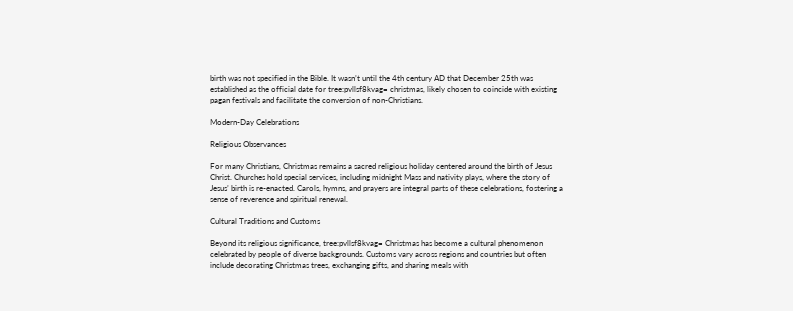birth was not specified in the Bible. It wasn’t until the 4th century AD that December 25th was established as the official date for tree:pvllsf8kvag= christmas, likely chosen to coincide with existing pagan festivals and facilitate the conversion of non-Christians.

Modern-Day Celebrations

Religious Observances

For many Christians, Christmas remains a sacred religious holiday centered around the birth of Jesus Christ. Churches hold special services, including midnight Mass and nativity plays, where the story of Jesus’ birth is re-enacted. Carols, hymns, and prayers are integral parts of these celebrations, fostering a sense of reverence and spiritual renewal.

Cultural Traditions and Customs

Beyond its religious significance, tree:pvllsf8kvag= Christmas has become a cultural phenomenon celebrated by people of diverse backgrounds. Customs vary across regions and countries but often include decorating Christmas trees, exchanging gifts, and sharing meals with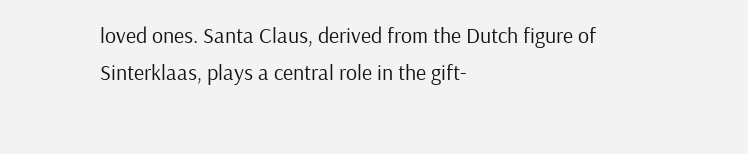loved ones. Santa Claus, derived from the Dutch figure of Sinterklaas, plays a central role in the gift-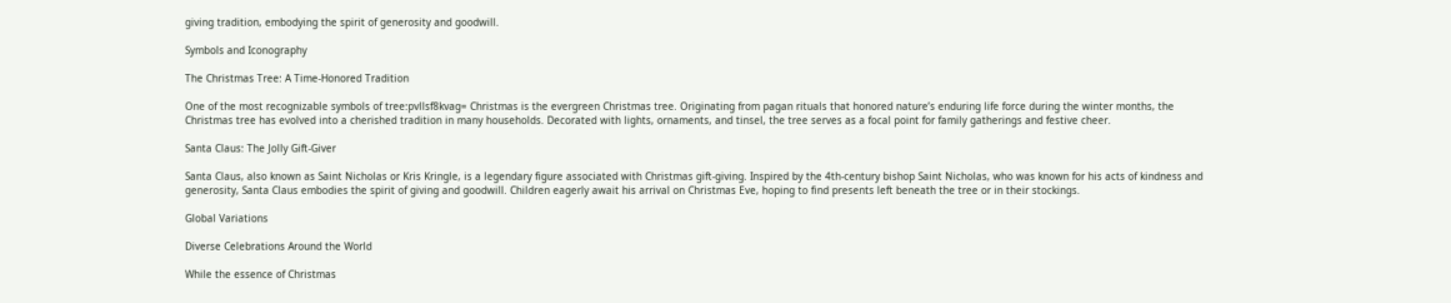giving tradition, embodying the spirit of generosity and goodwill.

Symbols and Iconography

The Christmas Tree: A Time-Honored Tradition

One of the most recognizable symbols of tree:pvllsf8kvag= Christmas is the evergreen Christmas tree. Originating from pagan rituals that honored nature’s enduring life force during the winter months, the Christmas tree has evolved into a cherished tradition in many households. Decorated with lights, ornaments, and tinsel, the tree serves as a focal point for family gatherings and festive cheer.

Santa Claus: The Jolly Gift-Giver

Santa Claus, also known as Saint Nicholas or Kris Kringle, is a legendary figure associated with Christmas gift-giving. Inspired by the 4th-century bishop Saint Nicholas, who was known for his acts of kindness and generosity, Santa Claus embodies the spirit of giving and goodwill. Children eagerly await his arrival on Christmas Eve, hoping to find presents left beneath the tree or in their stockings.

Global Variations

Diverse Celebrations Around the World

While the essence of Christmas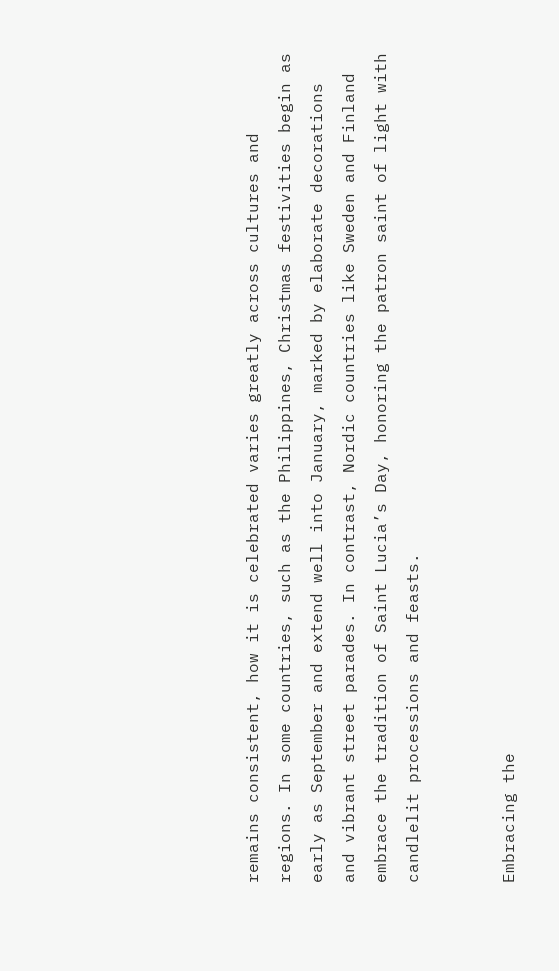remains consistent, how it is celebrated varies greatly across cultures and regions. In some countries, such as the Philippines, Christmas festivities begin as early as September and extend well into January, marked by elaborate decorations and vibrant street parades. In contrast, Nordic countries like Sweden and Finland embrace the tradition of Saint Lucia’s Day, honoring the patron saint of light with candlelit processions and feasts.


Embracing the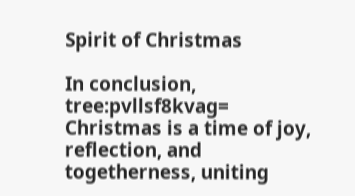Spirit of Christmas

In conclusion, tree:pvllsf8kvag= Christmas is a time of joy, reflection, and togetherness, uniting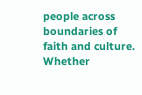people across boundaries of faith and culture. Whether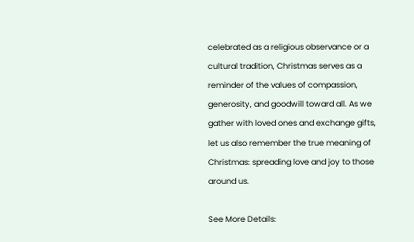celebrated as a religious observance or a cultural tradition, Christmas serves as a reminder of the values of compassion, generosity, and goodwill toward all. As we gather with loved ones and exchange gifts, let us also remember the true meaning of Christmas: spreading love and joy to those around us.

See More Details: